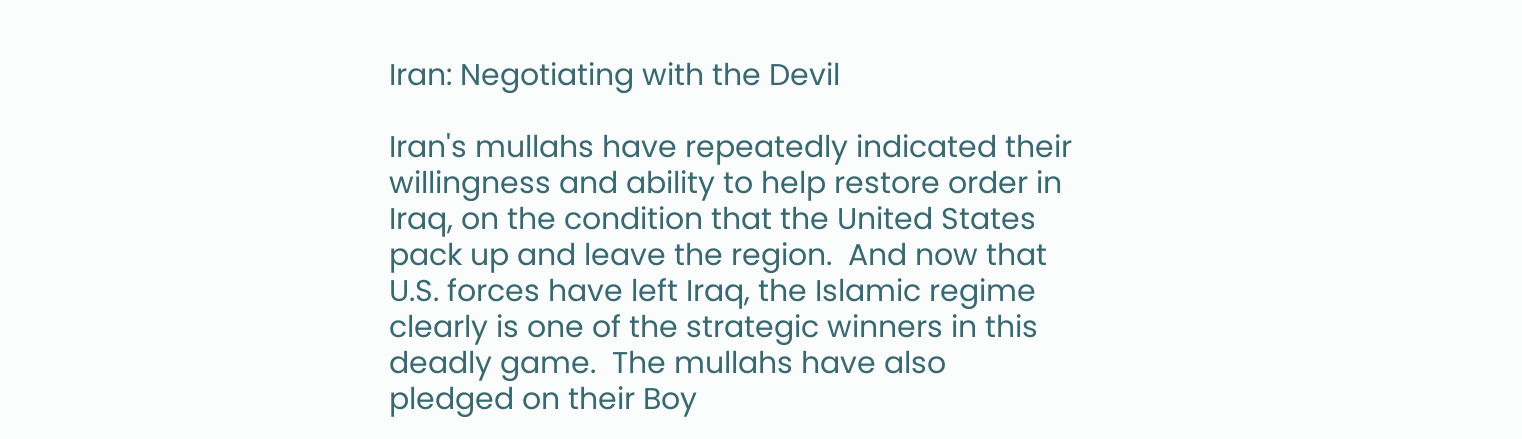Iran: Negotiating with the Devil

Iran's mullahs have repeatedly indicated their willingness and ability to help restore order in Iraq, on the condition that the United States pack up and leave the region.  And now that U.S. forces have left Iraq, the Islamic regime clearly is one of the strategic winners in this deadly game.  The mullahs have also pledged on their Boy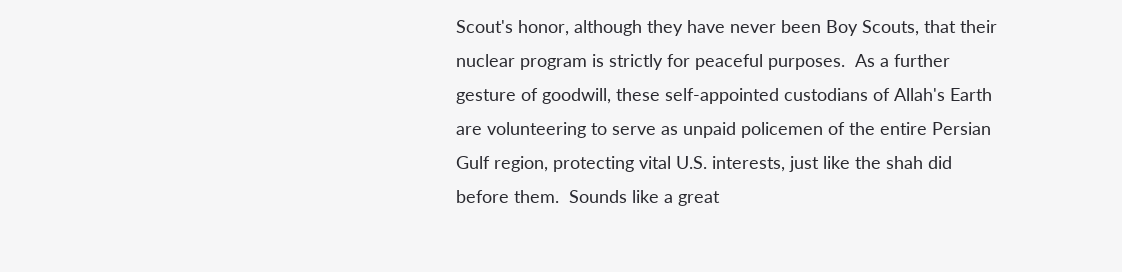Scout's honor, although they have never been Boy Scouts, that their nuclear program is strictly for peaceful purposes.  As a further gesture of goodwill, these self-appointed custodians of Allah's Earth are volunteering to serve as unpaid policemen of the entire Persian Gulf region, protecting vital U.S. interests, just like the shah did before them.  Sounds like a great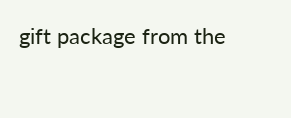gift package from the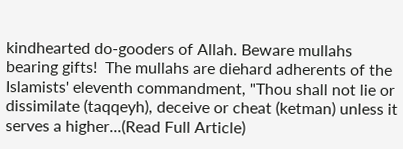kindhearted do-gooders of Allah. Beware mullahs bearing gifts!  The mullahs are diehard adherents of the Islamists' eleventh commandment, "Thou shall not lie or dissimilate (taqqeyh), deceive or cheat (ketman) unless it serves a higher...(Read Full Article)